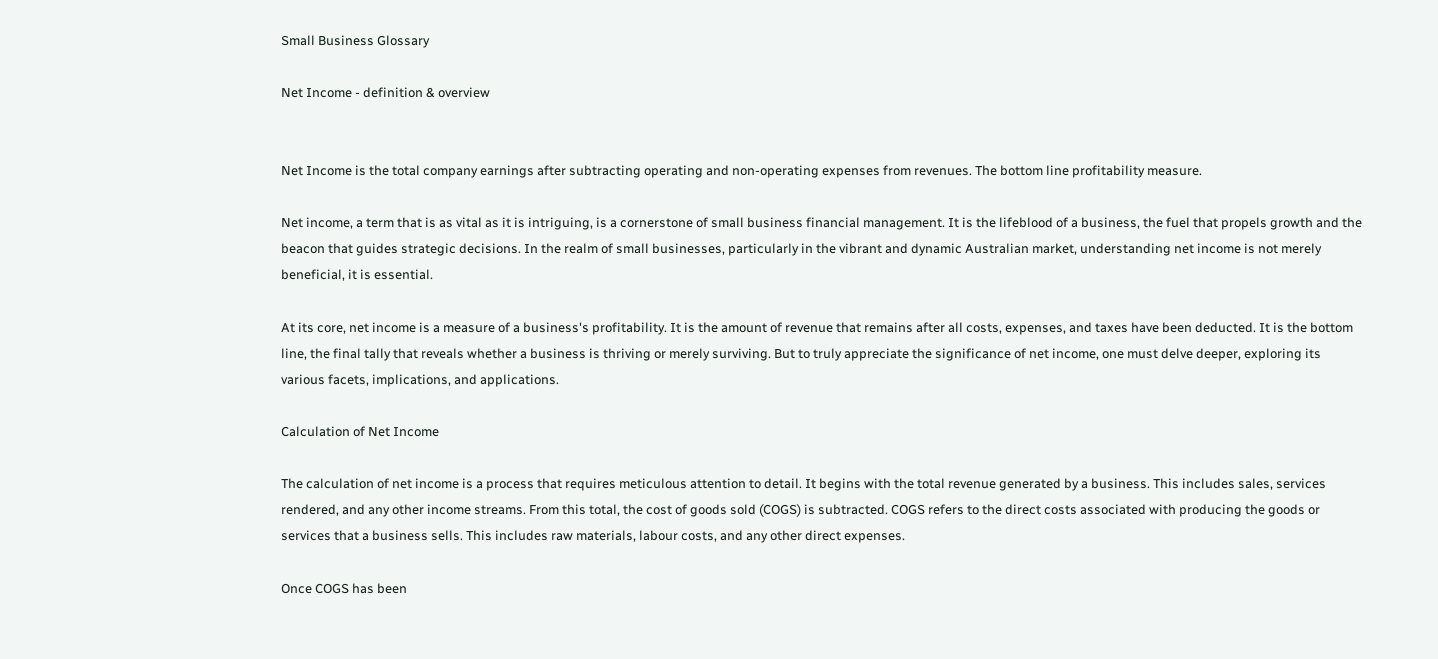Small Business Glossary

Net Income - definition & overview


Net Income is the total company earnings after subtracting operating and non-operating expenses from revenues. The bottom line profitability measure.

Net income, a term that is as vital as it is intriguing, is a cornerstone of small business financial management. It is the lifeblood of a business, the fuel that propels growth and the beacon that guides strategic decisions. In the realm of small businesses, particularly in the vibrant and dynamic Australian market, understanding net income is not merely beneficial, it is essential.

At its core, net income is a measure of a business's profitability. It is the amount of revenue that remains after all costs, expenses, and taxes have been deducted. It is the bottom line, the final tally that reveals whether a business is thriving or merely surviving. But to truly appreciate the significance of net income, one must delve deeper, exploring its various facets, implications, and applications.

Calculation of Net Income

The calculation of net income is a process that requires meticulous attention to detail. It begins with the total revenue generated by a business. This includes sales, services rendered, and any other income streams. From this total, the cost of goods sold (COGS) is subtracted. COGS refers to the direct costs associated with producing the goods or services that a business sells. This includes raw materials, labour costs, and any other direct expenses.

Once COGS has been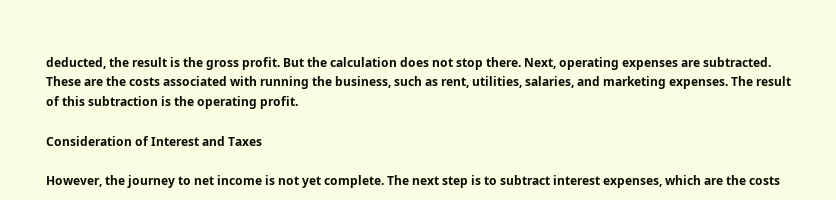deducted, the result is the gross profit. But the calculation does not stop there. Next, operating expenses are subtracted. These are the costs associated with running the business, such as rent, utilities, salaries, and marketing expenses. The result of this subtraction is the operating profit.

Consideration of Interest and Taxes

However, the journey to net income is not yet complete. The next step is to subtract interest expenses, which are the costs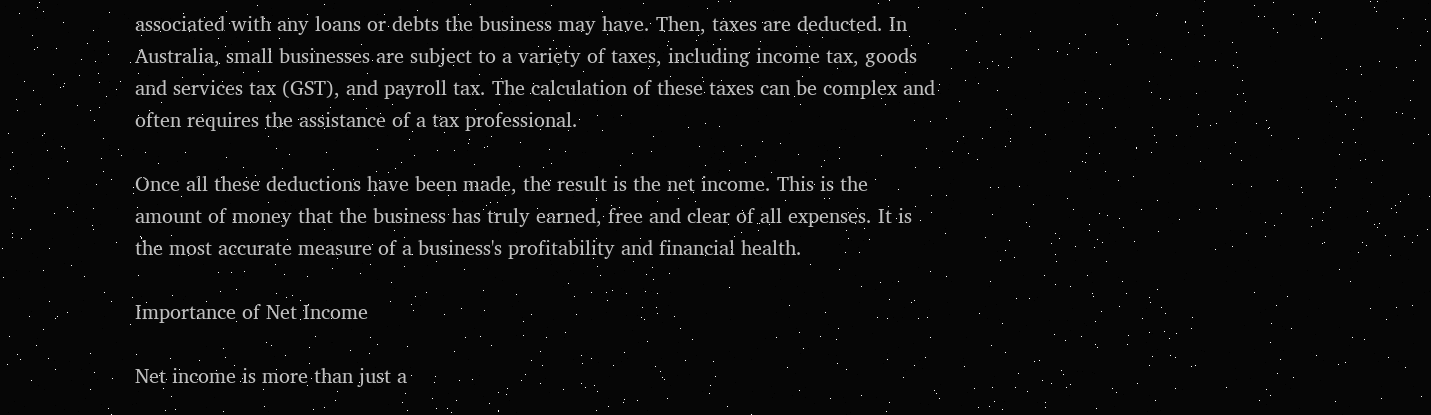associated with any loans or debts the business may have. Then, taxes are deducted. In Australia, small businesses are subject to a variety of taxes, including income tax, goods and services tax (GST), and payroll tax. The calculation of these taxes can be complex and often requires the assistance of a tax professional.

Once all these deductions have been made, the result is the net income. This is the amount of money that the business has truly earned, free and clear of all expenses. It is the most accurate measure of a business's profitability and financial health.

Importance of Net Income

Net income is more than just a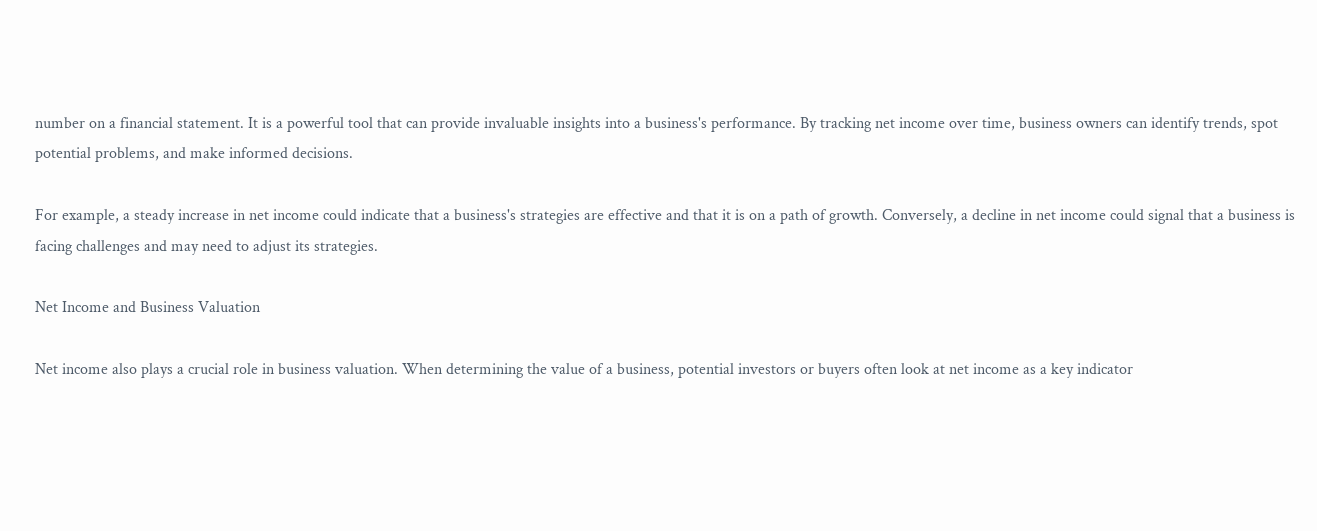number on a financial statement. It is a powerful tool that can provide invaluable insights into a business's performance. By tracking net income over time, business owners can identify trends, spot potential problems, and make informed decisions.

For example, a steady increase in net income could indicate that a business's strategies are effective and that it is on a path of growth. Conversely, a decline in net income could signal that a business is facing challenges and may need to adjust its strategies.

Net Income and Business Valuation

Net income also plays a crucial role in business valuation. When determining the value of a business, potential investors or buyers often look at net income as a key indicator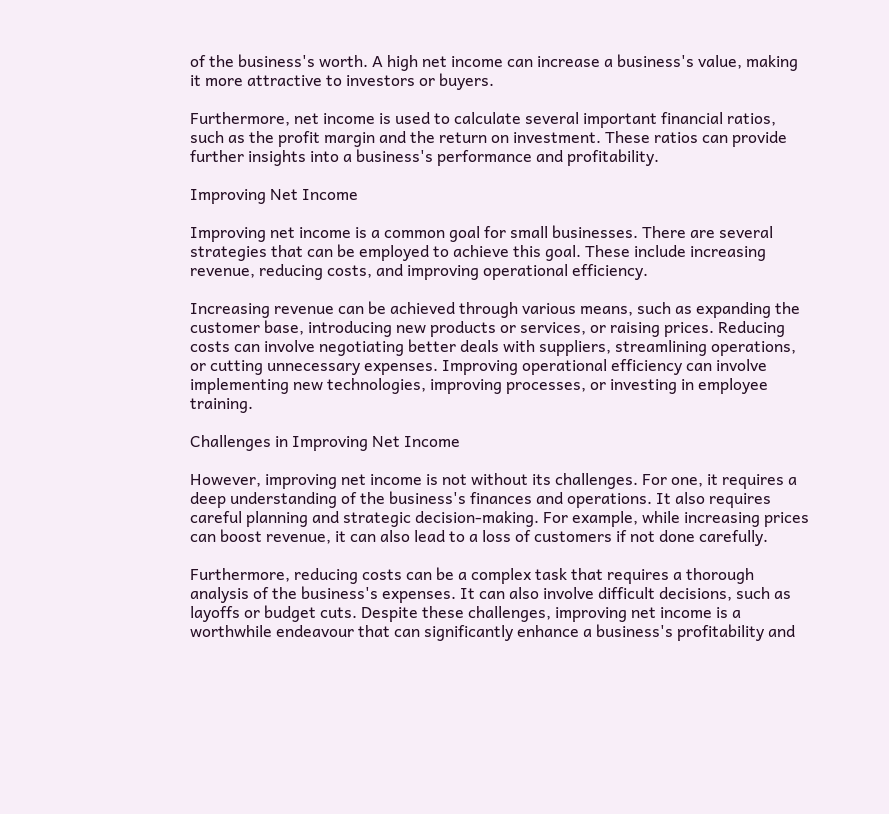of the business's worth. A high net income can increase a business's value, making it more attractive to investors or buyers.

Furthermore, net income is used to calculate several important financial ratios, such as the profit margin and the return on investment. These ratios can provide further insights into a business's performance and profitability.

Improving Net Income

Improving net income is a common goal for small businesses. There are several strategies that can be employed to achieve this goal. These include increasing revenue, reducing costs, and improving operational efficiency.

Increasing revenue can be achieved through various means, such as expanding the customer base, introducing new products or services, or raising prices. Reducing costs can involve negotiating better deals with suppliers, streamlining operations, or cutting unnecessary expenses. Improving operational efficiency can involve implementing new technologies, improving processes, or investing in employee training.

Challenges in Improving Net Income

However, improving net income is not without its challenges. For one, it requires a deep understanding of the business's finances and operations. It also requires careful planning and strategic decision-making. For example, while increasing prices can boost revenue, it can also lead to a loss of customers if not done carefully.

Furthermore, reducing costs can be a complex task that requires a thorough analysis of the business's expenses. It can also involve difficult decisions, such as layoffs or budget cuts. Despite these challenges, improving net income is a worthwhile endeavour that can significantly enhance a business's profitability and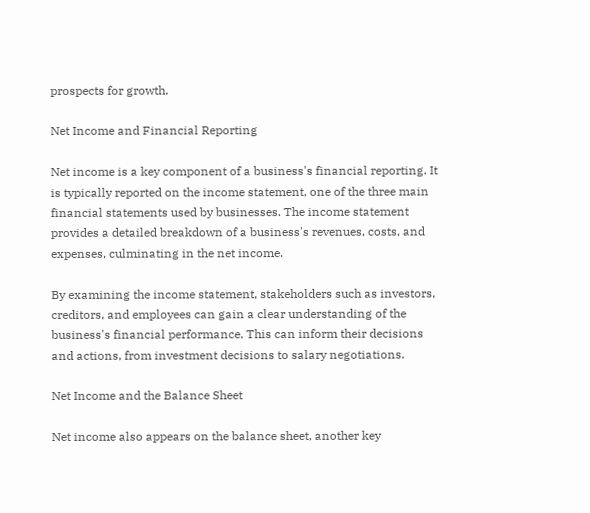prospects for growth.

Net Income and Financial Reporting

Net income is a key component of a business's financial reporting. It is typically reported on the income statement, one of the three main financial statements used by businesses. The income statement provides a detailed breakdown of a business's revenues, costs, and expenses, culminating in the net income.

By examining the income statement, stakeholders such as investors, creditors, and employees can gain a clear understanding of the business's financial performance. This can inform their decisions and actions, from investment decisions to salary negotiations.

Net Income and the Balance Sheet

Net income also appears on the balance sheet, another key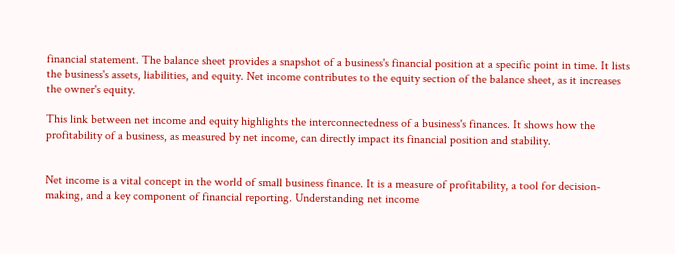financial statement. The balance sheet provides a snapshot of a business's financial position at a specific point in time. It lists the business's assets, liabilities, and equity. Net income contributes to the equity section of the balance sheet, as it increases the owner's equity.

This link between net income and equity highlights the interconnectedness of a business's finances. It shows how the profitability of a business, as measured by net income, can directly impact its financial position and stability.


Net income is a vital concept in the world of small business finance. It is a measure of profitability, a tool for decision-making, and a key component of financial reporting. Understanding net income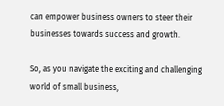can empower business owners to steer their businesses towards success and growth.

So, as you navigate the exciting and challenging world of small business,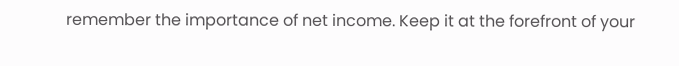remember the importance of net income. Keep it at the forefront of your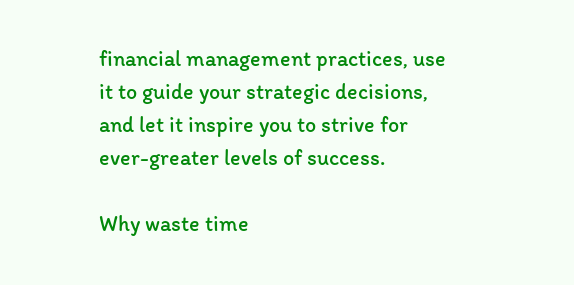financial management practices, use it to guide your strategic decisions, and let it inspire you to strive for ever-greater levels of success.

Why waste time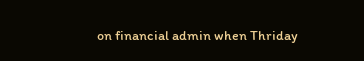on financial admin when Thriday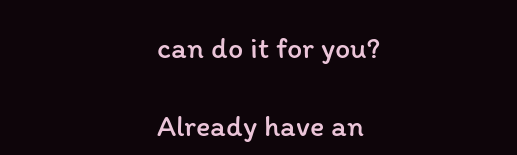can do it for you?

Already have an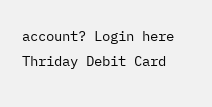account? Login here
Thriday Debit Card